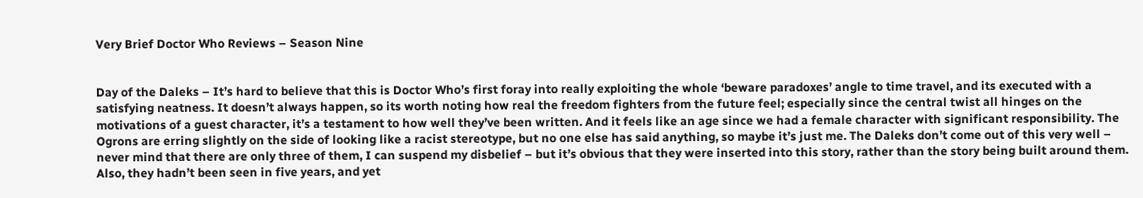Very Brief Doctor Who Reviews – Season Nine


Day of the Daleks – It’s hard to believe that this is Doctor Who’s first foray into really exploiting the whole ‘beware paradoxes’ angle to time travel, and its executed with a satisfying neatness. It doesn’t always happen, so its worth noting how real the freedom fighters from the future feel; especially since the central twist all hinges on the motivations of a guest character, it’s a testament to how well they’ve been written. And it feels like an age since we had a female character with significant responsibility. The Ogrons are erring slightly on the side of looking like a racist stereotype, but no one else has said anything, so maybe it’s just me. The Daleks don’t come out of this very well – never mind that there are only three of them, I can suspend my disbelief – but it’s obvious that they were inserted into this story, rather than the story being built around them. Also, they hadn’t been seen in five years, and yet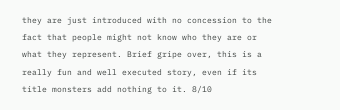they are just introduced with no concession to the fact that people might not know who they are or what they represent. Brief gripe over, this is a really fun and well executed story, even if its title monsters add nothing to it. 8/10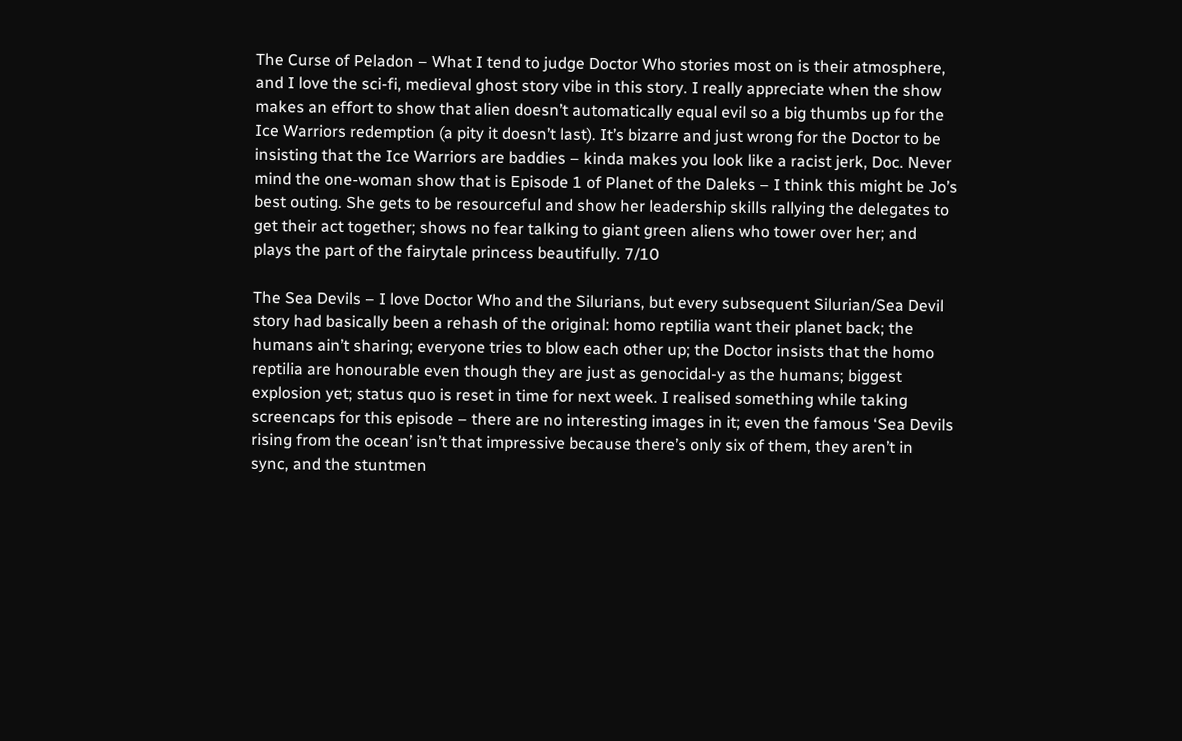The Curse of Peladon – What I tend to judge Doctor Who stories most on is their atmosphere, and I love the sci-fi, medieval ghost story vibe in this story. I really appreciate when the show makes an effort to show that alien doesn’t automatically equal evil so a big thumbs up for the Ice Warriors redemption (a pity it doesn’t last). It’s bizarre and just wrong for the Doctor to be insisting that the Ice Warriors are baddies – kinda makes you look like a racist jerk, Doc. Never mind the one-woman show that is Episode 1 of Planet of the Daleks – I think this might be Jo’s best outing. She gets to be resourceful and show her leadership skills rallying the delegates to get their act together; shows no fear talking to giant green aliens who tower over her; and plays the part of the fairytale princess beautifully. 7/10

The Sea Devils – I love Doctor Who and the Silurians, but every subsequent Silurian/Sea Devil story had basically been a rehash of the original: homo reptilia want their planet back; the humans ain’t sharing; everyone tries to blow each other up; the Doctor insists that the homo reptilia are honourable even though they are just as genocidal-y as the humans; biggest explosion yet; status quo is reset in time for next week. I realised something while taking screencaps for this episode – there are no interesting images in it; even the famous ‘Sea Devils rising from the ocean’ isn’t that impressive because there’s only six of them, they aren’t in sync, and the stuntmen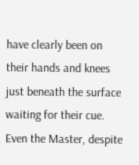have clearly been on their hands and knees just beneath the surface waiting for their cue. Even the Master, despite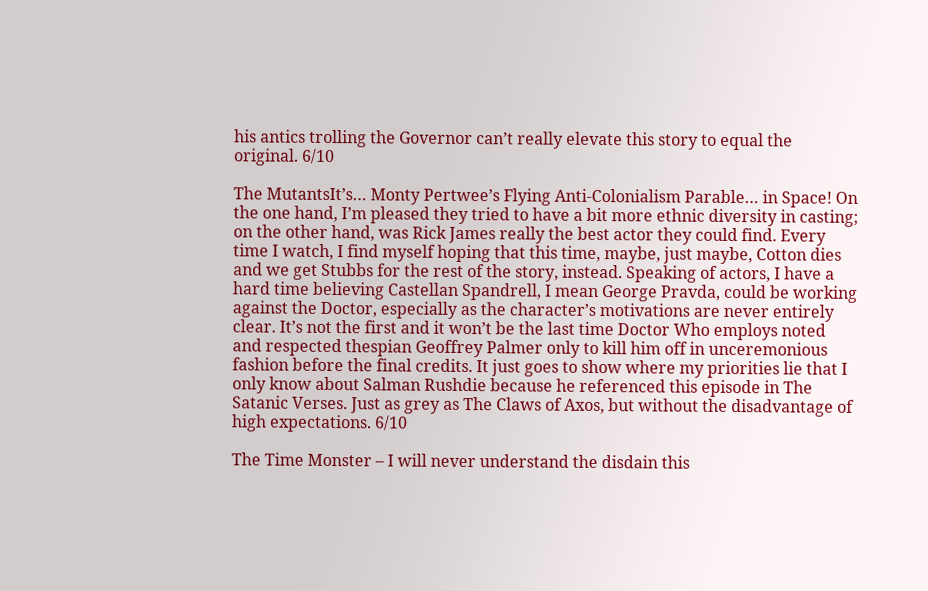his antics trolling the Governor can’t really elevate this story to equal the original. 6/10

The MutantsIt’s… Monty Pertwee’s Flying Anti-Colonialism Parable… in Space! On the one hand, I’m pleased they tried to have a bit more ethnic diversity in casting; on the other hand, was Rick James really the best actor they could find. Every time I watch, I find myself hoping that this time, maybe, just maybe, Cotton dies and we get Stubbs for the rest of the story, instead. Speaking of actors, I have a hard time believing Castellan Spandrell, I mean George Pravda, could be working against the Doctor, especially as the character’s motivations are never entirely clear. It’s not the first and it won’t be the last time Doctor Who employs noted and respected thespian Geoffrey Palmer only to kill him off in unceremonious fashion before the final credits. It just goes to show where my priorities lie that I only know about Salman Rushdie because he referenced this episode in The Satanic Verses. Just as grey as The Claws of Axos, but without the disadvantage of high expectations. 6/10

The Time Monster – I will never understand the disdain this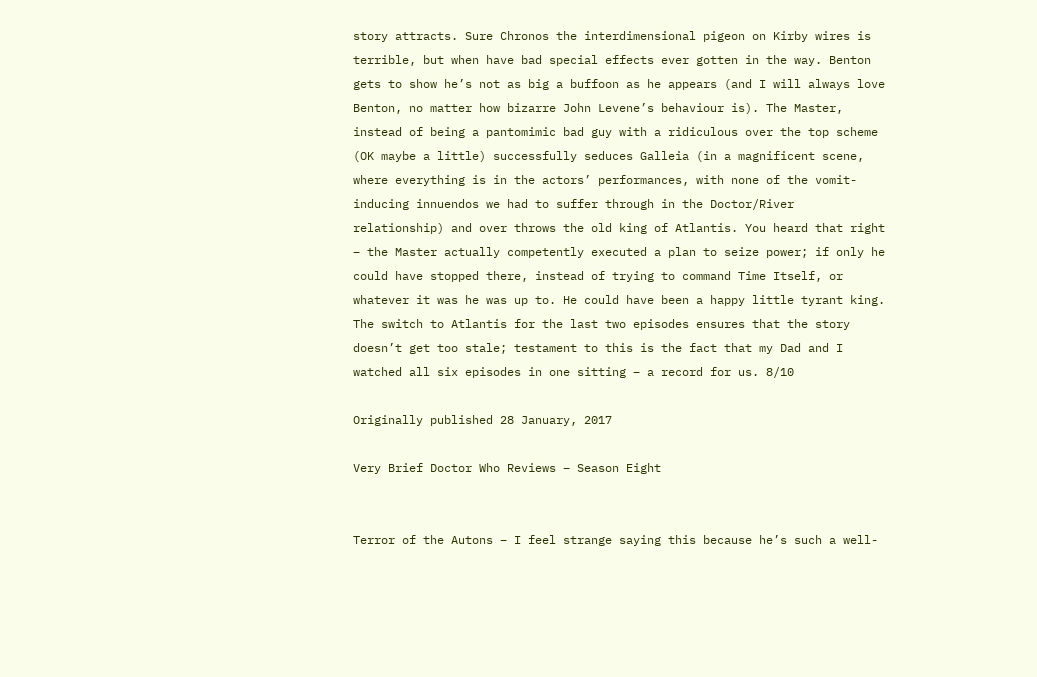story attracts. Sure Chronos the interdimensional pigeon on Kirby wires is terrible, but when have bad special effects ever gotten in the way. Benton gets to show he’s not as big a buffoon as he appears (and I will always love Benton, no matter how bizarre John Levene’s behaviour is). The Master, instead of being a pantomimic bad guy with a ridiculous over the top scheme (OK maybe a little) successfully seduces Galleia (in a magnificent scene, where everything is in the actors’ performances, with none of the vomit-inducing innuendos we had to suffer through in the Doctor/River relationship) and over throws the old king of Atlantis. You heard that right – the Master actually competently executed a plan to seize power; if only he could have stopped there, instead of trying to command Time Itself, or whatever it was he was up to. He could have been a happy little tyrant king. The switch to Atlantis for the last two episodes ensures that the story doesn’t get too stale; testament to this is the fact that my Dad and I watched all six episodes in one sitting – a record for us. 8/10

Originally published 28 January, 2017

Very Brief Doctor Who Reviews – Season Eight


Terror of the Autons – I feel strange saying this because he’s such a well-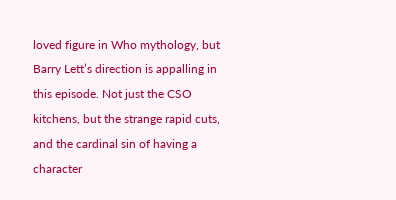loved figure in Who mythology, but Barry Lett’s direction is appalling in this episode. Not just the CSO kitchens, but the strange rapid cuts, and the cardinal sin of having a character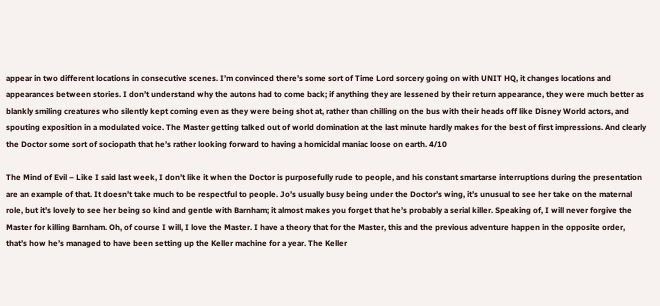appear in two different locations in consecutive scenes. I’m convinced there’s some sort of Time Lord sorcery going on with UNIT HQ, it changes locations and appearances between stories. I don’t understand why the autons had to come back; if anything they are lessened by their return appearance, they were much better as blankly smiling creatures who silently kept coming even as they were being shot at, rather than chilling on the bus with their heads off like Disney World actors, and spouting exposition in a modulated voice. The Master getting talked out of world domination at the last minute hardly makes for the best of first impressions. And clearly the Doctor some sort of sociopath that he’s rather looking forward to having a homicidal maniac loose on earth. 4/10

The Mind of Evil – Like I said last week, I don’t like it when the Doctor is purposefully rude to people, and his constant smartarse interruptions during the presentation are an example of that. It doesn’t take much to be respectful to people. Jo’s usually busy being under the Doctor’s wing, it’s unusual to see her take on the maternal role, but it’s lovely to see her being so kind and gentle with Barnham; it almost makes you forget that he’s probably a serial killer. Speaking of, I will never forgive the Master for killing Barnham. Oh, of course I will, I love the Master. I have a theory that for the Master, this and the previous adventure happen in the opposite order, that’s how he’s managed to have been setting up the Keller machine for a year. The Keller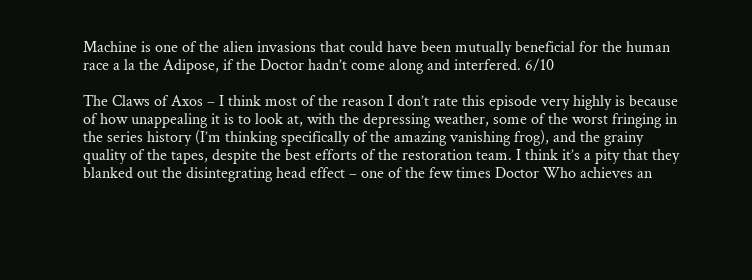Machine is one of the alien invasions that could have been mutually beneficial for the human race a la the Adipose, if the Doctor hadn’t come along and interfered. 6/10

The Claws of Axos – I think most of the reason I don’t rate this episode very highly is because of how unappealing it is to look at, with the depressing weather, some of the worst fringing in the series history (I’m thinking specifically of the amazing vanishing frog), and the grainy quality of the tapes, despite the best efforts of the restoration team. I think it’s a pity that they blanked out the disintegrating head effect – one of the few times Doctor Who achieves an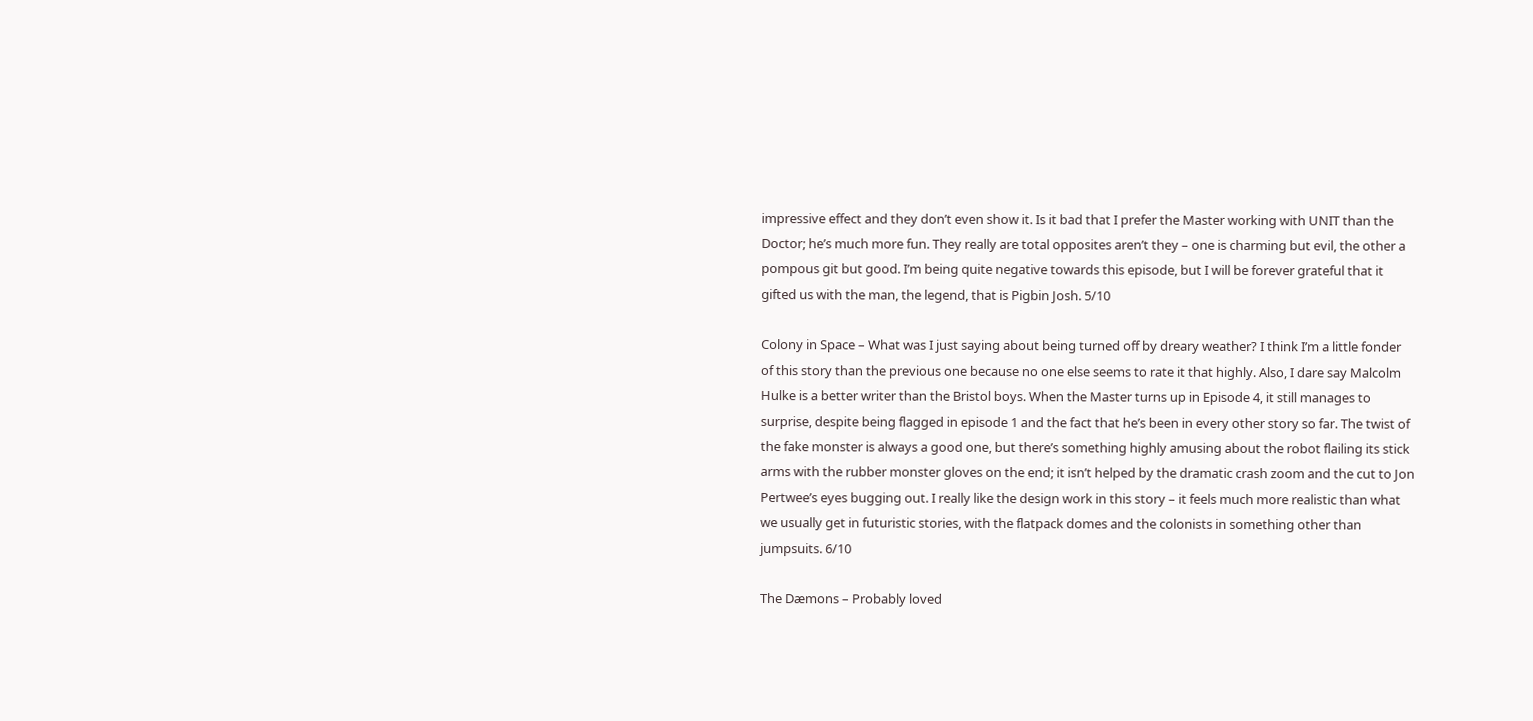impressive effect and they don’t even show it. Is it bad that I prefer the Master working with UNIT than the Doctor; he’s much more fun. They really are total opposites aren’t they – one is charming but evil, the other a pompous git but good. I’m being quite negative towards this episode, but I will be forever grateful that it gifted us with the man, the legend, that is Pigbin Josh. 5/10

Colony in Space – What was I just saying about being turned off by dreary weather? I think I’m a little fonder of this story than the previous one because no one else seems to rate it that highly. Also, I dare say Malcolm Hulke is a better writer than the Bristol boys. When the Master turns up in Episode 4, it still manages to surprise, despite being flagged in episode 1 and the fact that he’s been in every other story so far. The twist of the fake monster is always a good one, but there’s something highly amusing about the robot flailing its stick arms with the rubber monster gloves on the end; it isn’t helped by the dramatic crash zoom and the cut to Jon Pertwee’s eyes bugging out. I really like the design work in this story – it feels much more realistic than what we usually get in futuristic stories, with the flatpack domes and the colonists in something other than jumpsuits. 6/10

The Dæmons – Probably loved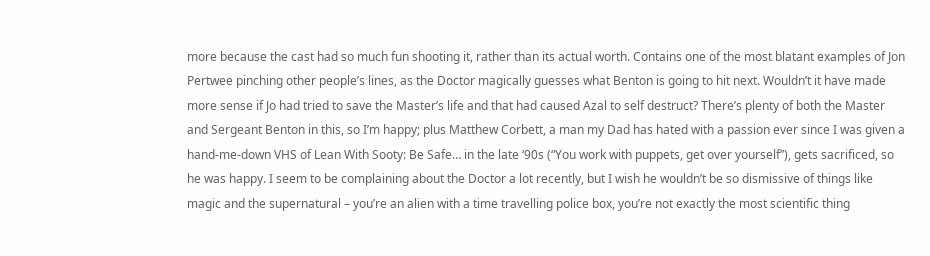more because the cast had so much fun shooting it, rather than its actual worth. Contains one of the most blatant examples of Jon Pertwee pinching other people’s lines, as the Doctor magically guesses what Benton is going to hit next. Wouldn’t it have made more sense if Jo had tried to save the Master’s life and that had caused Azal to self destruct? There’s plenty of both the Master and Sergeant Benton in this, so I’m happy; plus Matthew Corbett, a man my Dad has hated with a passion ever since I was given a hand-me-down VHS of Lean With Sooty: Be Safe… in the late ‘90s (“You work with puppets, get over yourself”), gets sacrificed, so he was happy. I seem to be complaining about the Doctor a lot recently, but I wish he wouldn’t be so dismissive of things like magic and the supernatural – you’re an alien with a time travelling police box, you’re not exactly the most scientific thing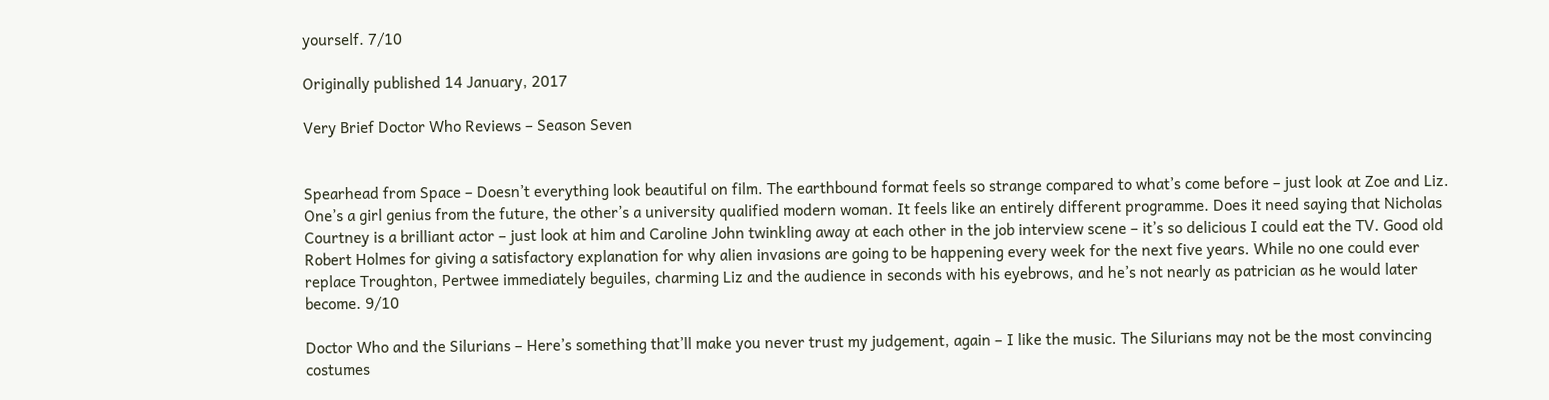yourself. 7/10

Originally published 14 January, 2017

Very Brief Doctor Who Reviews – Season Seven


Spearhead from Space – Doesn’t everything look beautiful on film. The earthbound format feels so strange compared to what’s come before – just look at Zoe and Liz. One’s a girl genius from the future, the other’s a university qualified modern woman. It feels like an entirely different programme. Does it need saying that Nicholas Courtney is a brilliant actor – just look at him and Caroline John twinkling away at each other in the job interview scene – it’s so delicious I could eat the TV. Good old Robert Holmes for giving a satisfactory explanation for why alien invasions are going to be happening every week for the next five years. While no one could ever replace Troughton, Pertwee immediately beguiles, charming Liz and the audience in seconds with his eyebrows, and he’s not nearly as patrician as he would later become. 9/10

Doctor Who and the Silurians – Here’s something that’ll make you never trust my judgement, again – I like the music. The Silurians may not be the most convincing costumes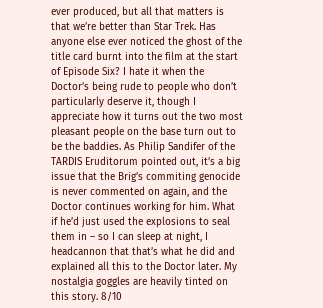ever produced, but all that matters is that we’re better than Star Trek. Has anyone else ever noticed the ghost of the title card burnt into the film at the start of Episode Six? I hate it when the Doctor’s being rude to people who don’t particularly deserve it, though I appreciate how it turns out the two most pleasant people on the base turn out to be the baddies. As Philip Sandifer of the TARDIS Eruditorum pointed out, it’s a big issue that the Brig’s commiting genocide is never commented on again, and the Doctor continues working for him. What if he’d just used the explosions to seal them in – so I can sleep at night, I headcannon that that’s what he did and explained all this to the Doctor later. My nostalgia goggles are heavily tinted on this story. 8/10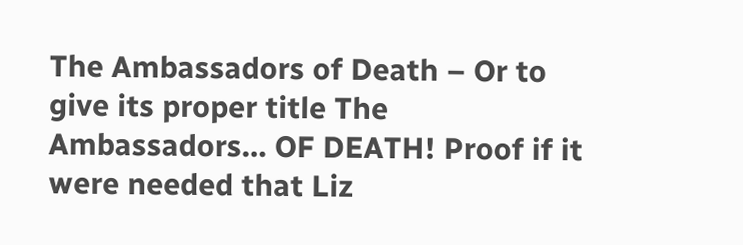The Ambassadors of Death – Or to give its proper title The Ambassadors… OF DEATH! Proof if it were needed that Liz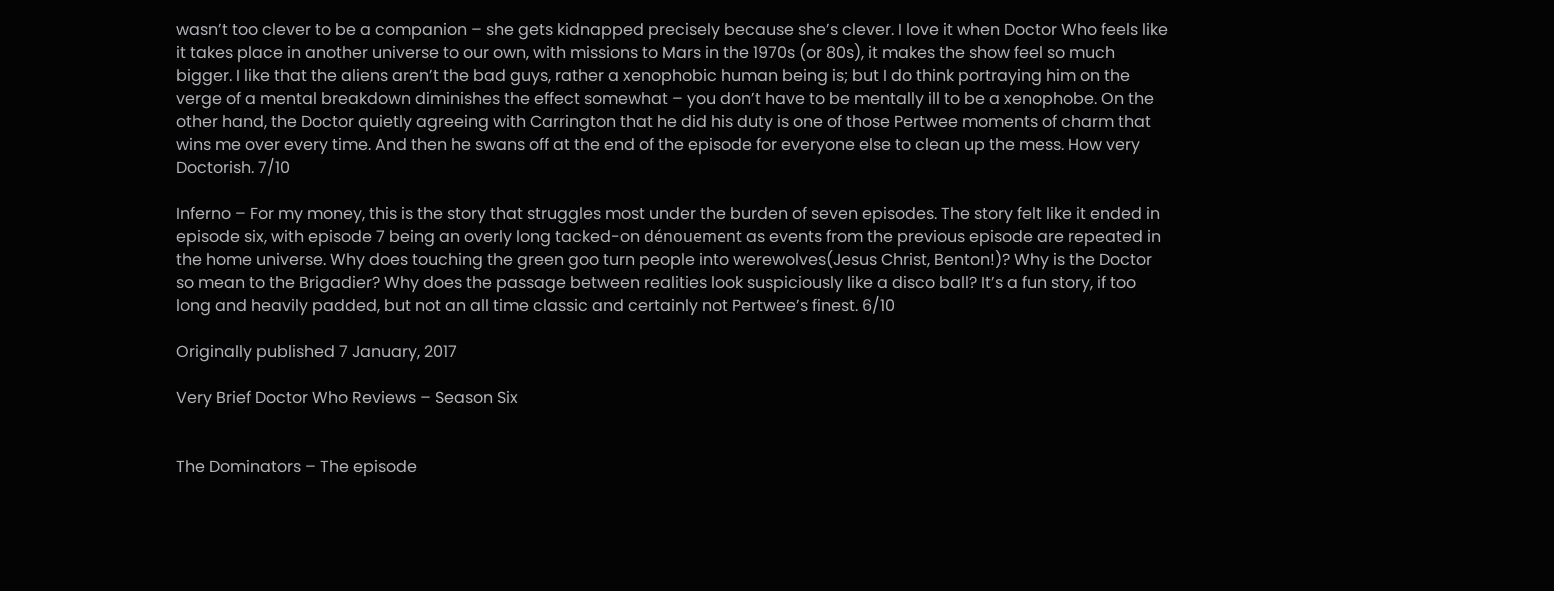wasn’t too clever to be a companion – she gets kidnapped precisely because she’s clever. I love it when Doctor Who feels like it takes place in another universe to our own, with missions to Mars in the 1970s (or 80s), it makes the show feel so much bigger. I like that the aliens aren’t the bad guys, rather a xenophobic human being is; but I do think portraying him on the verge of a mental breakdown diminishes the effect somewhat – you don’t have to be mentally ill to be a xenophobe. On the other hand, the Doctor quietly agreeing with Carrington that he did his duty is one of those Pertwee moments of charm that wins me over every time. And then he swans off at the end of the episode for everyone else to clean up the mess. How very Doctorish. 7/10

Inferno – For my money, this is the story that struggles most under the burden of seven episodes. The story felt like it ended in episode six, with episode 7 being an overly long tacked-on dénouement as events from the previous episode are repeated in the home universe. Why does touching the green goo turn people into werewolves(Jesus Christ, Benton!)? Why is the Doctor so mean to the Brigadier? Why does the passage between realities look suspiciously like a disco ball? It’s a fun story, if too long and heavily padded, but not an all time classic and certainly not Pertwee’s finest. 6/10

Originally published 7 January, 2017

Very Brief Doctor Who Reviews – Season Six


The Dominators – The episode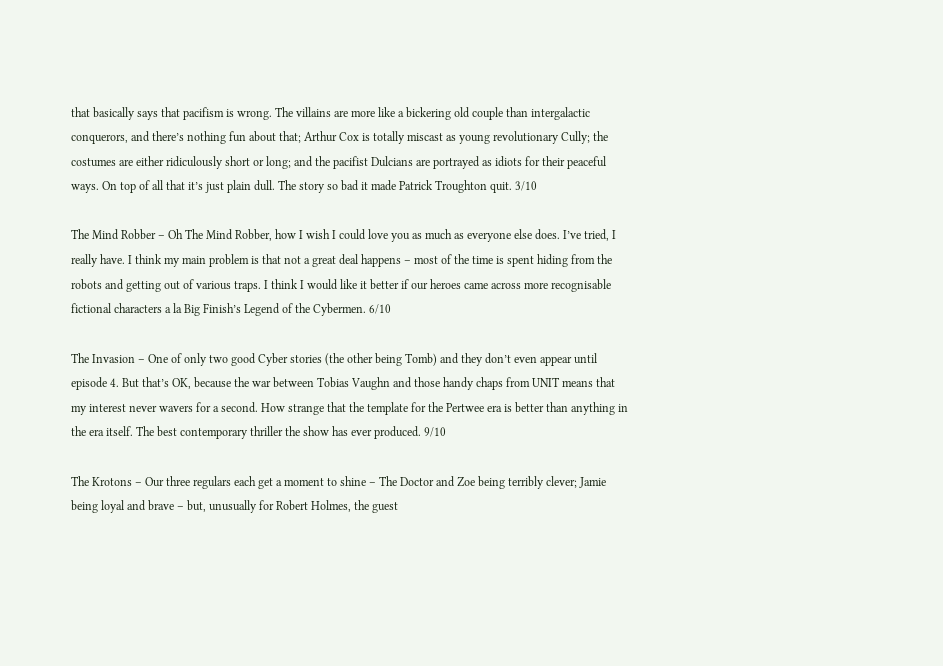that basically says that pacifism is wrong. The villains are more like a bickering old couple than intergalactic conquerors, and there’s nothing fun about that; Arthur Cox is totally miscast as young revolutionary Cully; the costumes are either ridiculously short or long; and the pacifist Dulcians are portrayed as idiots for their peaceful ways. On top of all that it’s just plain dull. The story so bad it made Patrick Troughton quit. 3/10

The Mind Robber – Oh The Mind Robber, how I wish I could love you as much as everyone else does. I’ve tried, I really have. I think my main problem is that not a great deal happens – most of the time is spent hiding from the robots and getting out of various traps. I think I would like it better if our heroes came across more recognisable fictional characters a la Big Finish’s Legend of the Cybermen. 6/10

The Invasion – One of only two good Cyber stories (the other being Tomb) and they don’t even appear until episode 4. But that’s OK, because the war between Tobias Vaughn and those handy chaps from UNIT means that my interest never wavers for a second. How strange that the template for the Pertwee era is better than anything in the era itself. The best contemporary thriller the show has ever produced. 9/10

The Krotons – Our three regulars each get a moment to shine – The Doctor and Zoe being terribly clever; Jamie being loyal and brave – but, unusually for Robert Holmes, the guest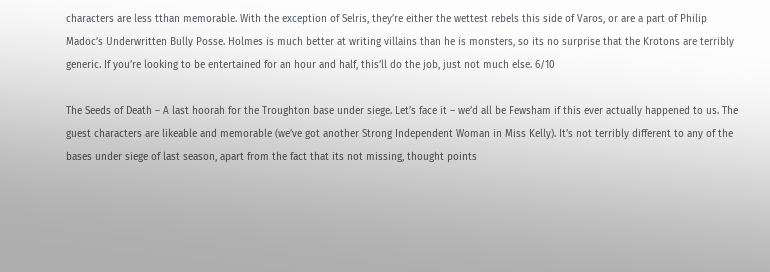characters are less tthan memorable. With the exception of Selris, they’re either the wettest rebels this side of Varos, or are a part of Philip Madoc’s Underwritten Bully Posse. Holmes is much better at writing villains than he is monsters, so its no surprise that the Krotons are terribly generic. If you’re looking to be entertained for an hour and half, this’ll do the job, just not much else. 6/10

The Seeds of Death – A last hoorah for the Troughton base under siege. Let’s face it – we’d all be Fewsham if this ever actually happened to us. The guest characters are likeable and memorable (we’ve got another Strong Independent Woman in Miss Kelly). It’s not terribly different to any of the bases under siege of last season, apart from the fact that its not missing, thought points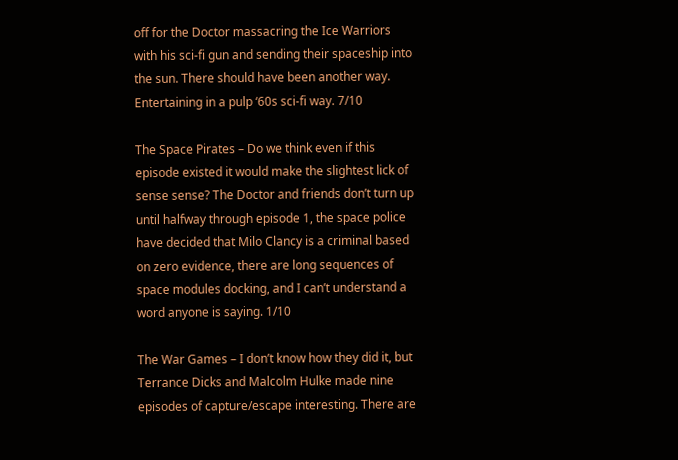off for the Doctor massacring the Ice Warriors with his sci-fi gun and sending their spaceship into the sun. There should have been another way. Entertaining in a pulp ‘60s sci-fi way. 7/10

The Space Pirates – Do we think even if this episode existed it would make the slightest lick of sense sense? The Doctor and friends don’t turn up until halfway through episode 1, the space police have decided that Milo Clancy is a criminal based on zero evidence, there are long sequences of space modules docking, and I can’t understand a word anyone is saying. 1/10

The War Games – I don’t know how they did it, but Terrance Dicks and Malcolm Hulke made nine episodes of capture/escape interesting. There are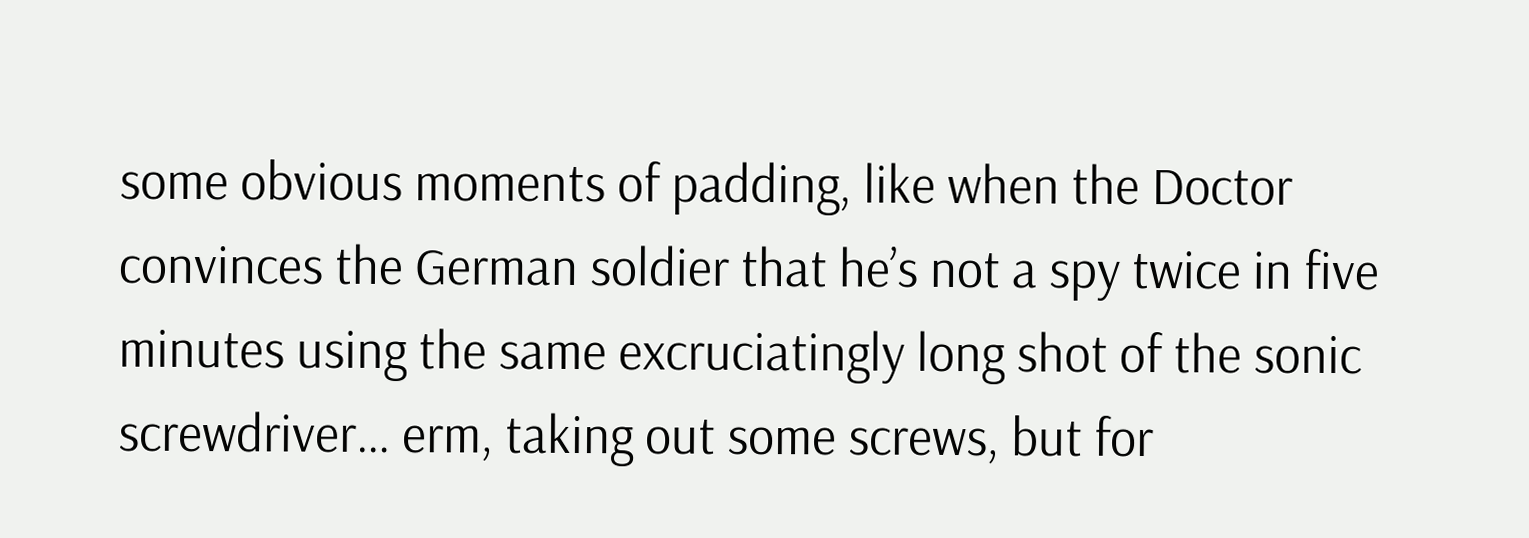some obvious moments of padding, like when the Doctor convinces the German soldier that he’s not a spy twice in five minutes using the same excruciatingly long shot of the sonic screwdriver… erm, taking out some screws, but for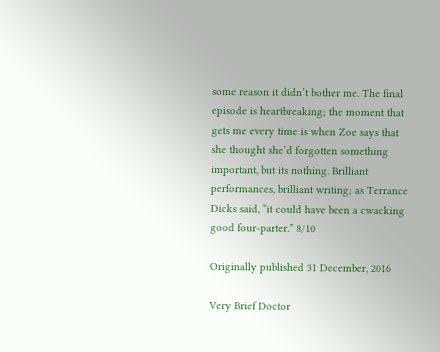some reason it didn’t bother me. The final episode is heartbreaking; the moment that gets me every time is when Zoe says that she thought she’d forgotten something important, but its nothing. Brilliant performances, brilliant writing; as Terrance Dicks said, “it could have been a cwacking good four-parter.” 8/10

Originally published 31 December, 2016

Very Brief Doctor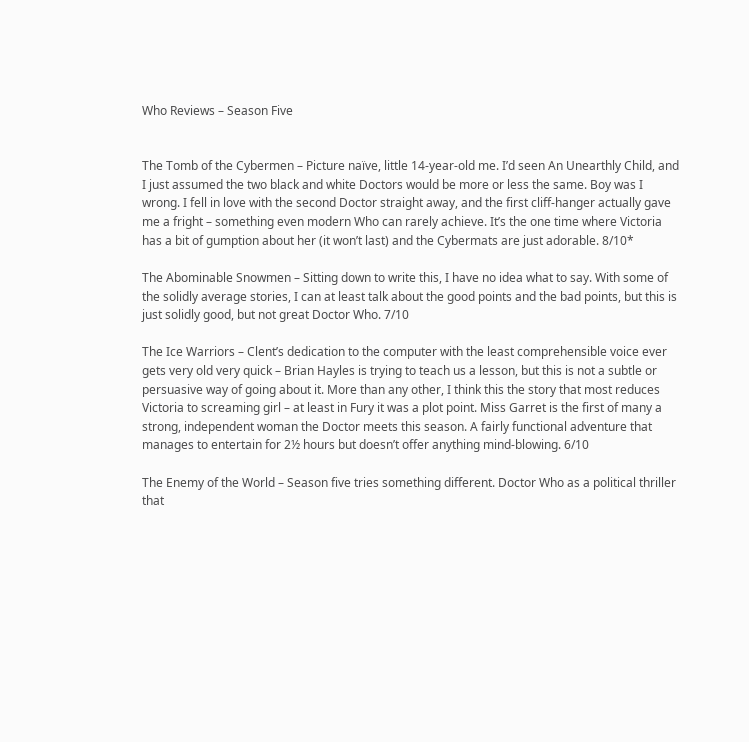Who Reviews – Season Five


The Tomb of the Cybermen – Picture naïve, little 14-year-old me. I’d seen An Unearthly Child, and I just assumed the two black and white Doctors would be more or less the same. Boy was I wrong. I fell in love with the second Doctor straight away, and the first cliff-hanger actually gave me a fright – something even modern Who can rarely achieve. It’s the one time where Victoria has a bit of gumption about her (it won’t last) and the Cybermats are just adorable. 8/10*

The Abominable Snowmen – Sitting down to write this, I have no idea what to say. With some of the solidly average stories, I can at least talk about the good points and the bad points, but this is just solidly good, but not great Doctor Who. 7/10

The Ice Warriors – Clent’s dedication to the computer with the least comprehensible voice ever gets very old very quick – Brian Hayles is trying to teach us a lesson, but this is not a subtle or persuasive way of going about it. More than any other, I think this the story that most reduces Victoria to screaming girl – at least in Fury it was a plot point. Miss Garret is the first of many a strong, independent woman the Doctor meets this season. A fairly functional adventure that manages to entertain for 2½ hours but doesn’t offer anything mind-blowing. 6/10

The Enemy of the World – Season five tries something different. Doctor Who as a political thriller that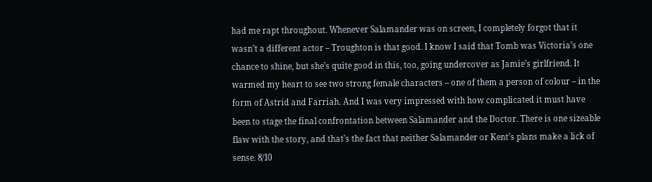had me rapt throughout. Whenever Salamander was on screen, I completely forgot that it wasn’t a different actor – Troughton is that good. I know I said that Tomb was Victoria’s one chance to shine, but she’s quite good in this, too, going undercover as Jamie’s girlfriend. It warmed my heart to see two strong female characters – one of them a person of colour – in the form of Astrid and Farriah. And I was very impressed with how complicated it must have been to stage the final confrontation between Salamander and the Doctor. There is one sizeable flaw with the story, and that’s the fact that neither Salamander or Kent’s plans make a lick of sense. 8/10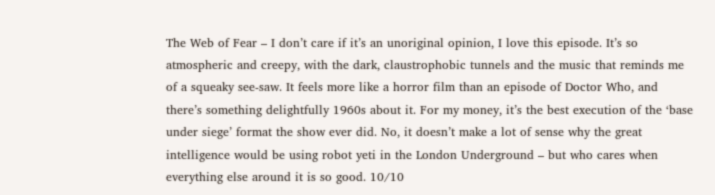The Web of Fear – I don’t care if it’s an unoriginal opinion, I love this episode. It’s so atmospheric and creepy, with the dark, claustrophobic tunnels and the music that reminds me of a squeaky see-saw. It feels more like a horror film than an episode of Doctor Who, and there’s something delightfully 1960s about it. For my money, it’s the best execution of the ‘base under siege’ format the show ever did. No, it doesn’t make a lot of sense why the great intelligence would be using robot yeti in the London Underground – but who cares when everything else around it is so good. 10/10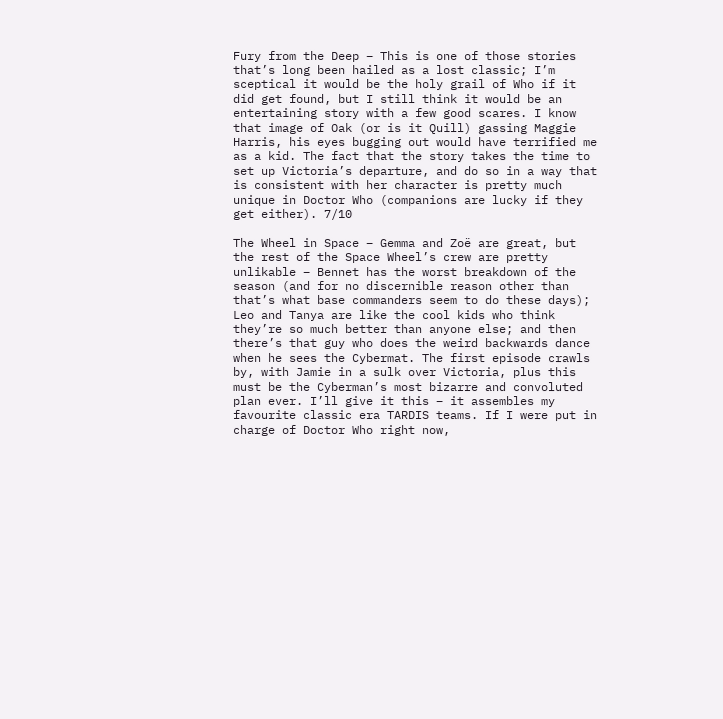Fury from the Deep – This is one of those stories that’s long been hailed as a lost classic; I’m sceptical it would be the holy grail of Who if it did get found, but I still think it would be an entertaining story with a few good scares. I know that image of Oak (or is it Quill) gassing Maggie Harris, his eyes bugging out would have terrified me as a kid. The fact that the story takes the time to set up Victoria’s departure, and do so in a way that is consistent with her character is pretty much unique in Doctor Who (companions are lucky if they get either). 7/10

The Wheel in Space – Gemma and Zoë are great, but the rest of the Space Wheel’s crew are pretty unlikable – Bennet has the worst breakdown of the season (and for no discernible reason other than that’s what base commanders seem to do these days); Leo and Tanya are like the cool kids who think they’re so much better than anyone else; and then there’s that guy who does the weird backwards dance when he sees the Cybermat. The first episode crawls by, with Jamie in a sulk over Victoria, plus this must be the Cyberman’s most bizarre and convoluted plan ever. I’ll give it this – it assembles my favourite classic era TARDIS teams. If I were put in charge of Doctor Who right now,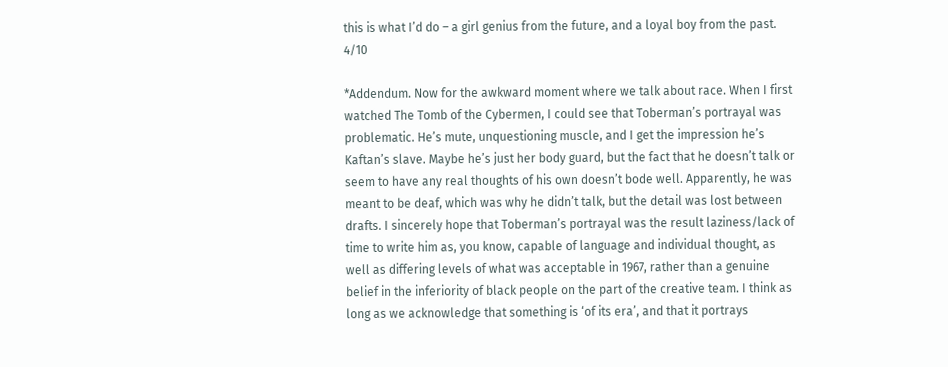this is what I’d do – a girl genius from the future, and a loyal boy from the past. 4/10

*Addendum. Now for the awkward moment where we talk about race. When I first watched The Tomb of the Cybermen, I could see that Toberman’s portrayal was problematic. He’s mute, unquestioning muscle, and I get the impression he’s Kaftan’s slave. Maybe he’s just her body guard, but the fact that he doesn’t talk or seem to have any real thoughts of his own doesn’t bode well. Apparently, he was meant to be deaf, which was why he didn’t talk, but the detail was lost between drafts. I sincerely hope that Toberman’s portrayal was the result laziness/lack of time to write him as, you know, capable of language and individual thought, as well as differing levels of what was acceptable in 1967, rather than a genuine belief in the inferiority of black people on the part of the creative team. I think as long as we acknowledge that something is ‘of its era’, and that it portrays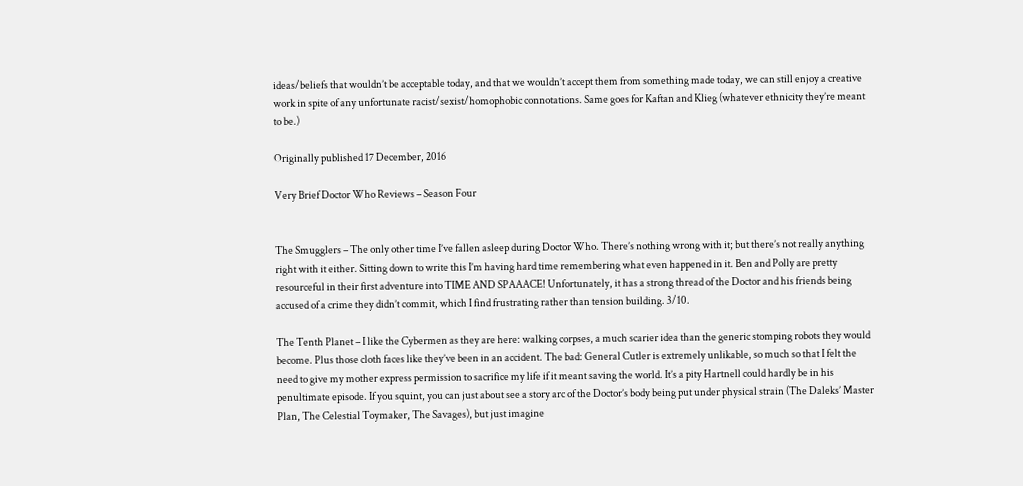ideas/beliefs that wouldn’t be acceptable today, and that we wouldn’t accept them from something made today, we can still enjoy a creative work in spite of any unfortunate racist/sexist/homophobic connotations. Same goes for Kaftan and Klieg (whatever ethnicity they’re meant to be.)

Originally published 17 December, 2016

Very Brief Doctor Who Reviews – Season Four


The Smugglers – The only other time I’ve fallen asleep during Doctor Who. There’s nothing wrong with it; but there’s not really anything right with it either. Sitting down to write this I’m having hard time remembering what even happened in it. Ben and Polly are pretty resourceful in their first adventure into TIME AND SPAAACE! Unfortunately, it has a strong thread of the Doctor and his friends being accused of a crime they didn’t commit, which I find frustrating rather than tension building. 3/10.

The Tenth Planet – I like the Cybermen as they are here: walking corpses, a much scarier idea than the generic stomping robots they would become. Plus those cloth faces like they’ve been in an accident. The bad: General Cutler is extremely unlikable, so much so that I felt the need to give my mother express permission to sacrifice my life if it meant saving the world. It’s a pity Hartnell could hardly be in his penultimate episode. If you squint, you can just about see a story arc of the Doctor’s body being put under physical strain (The Daleks’ Master Plan, The Celestial Toymaker, The Savages), but just imagine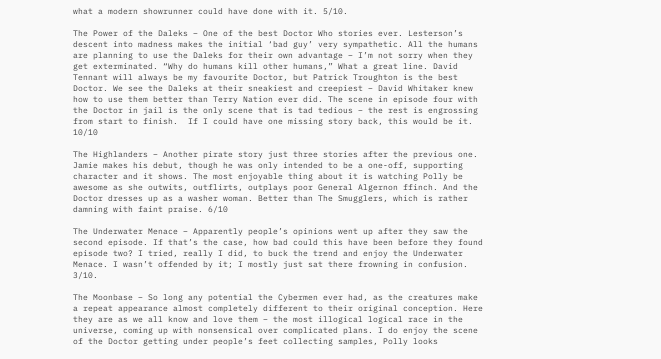what a modern showrunner could have done with it. 5/10.

The Power of the Daleks – One of the best Doctor Who stories ever. Lesterson’s descent into madness makes the initial ‘bad guy’ very sympathetic. All the humans are planning to use the Daleks for their own advantage – I’m not sorry when they get exterminated. “Why do humans kill other humans,” What a great line. David Tennant will always be my favourite Doctor, but Patrick Troughton is the best Doctor. We see the Daleks at their sneakiest and creepiest – David Whitaker knew how to use them better than Terry Nation ever did. The scene in episode four with the Doctor in jail is the only scene that is tad tedious – the rest is engrossing from start to finish.  If I could have one missing story back, this would be it. 10/10

The Highlanders – Another pirate story just three stories after the previous one. Jamie makes his debut, though he was only intended to be a one-off, supporting character and it shows. The most enjoyable thing about it is watching Polly be awesome as she outwits, outflirts, outplays poor General Algernon ffinch. And the Doctor dresses up as a washer woman. Better than The Smugglers, which is rather damning with faint praise. 6/10

The Underwater Menace – Apparently people’s opinions went up after they saw the second episode. If that’s the case, how bad could this have been before they found episode two? I tried, really I did, to buck the trend and enjoy the Underwater Menace. I wasn’t offended by it; I mostly just sat there frowning in confusion. 3/10.

The Moonbase – So long any potential the Cybermen ever had, as the creatures make a repeat appearance almost completely different to their original conception. Here they are as we all know and love them – the most illogical logical race in the universe, coming up with nonsensical over complicated plans. I do enjoy the scene of the Doctor getting under people’s feet collecting samples, Polly looks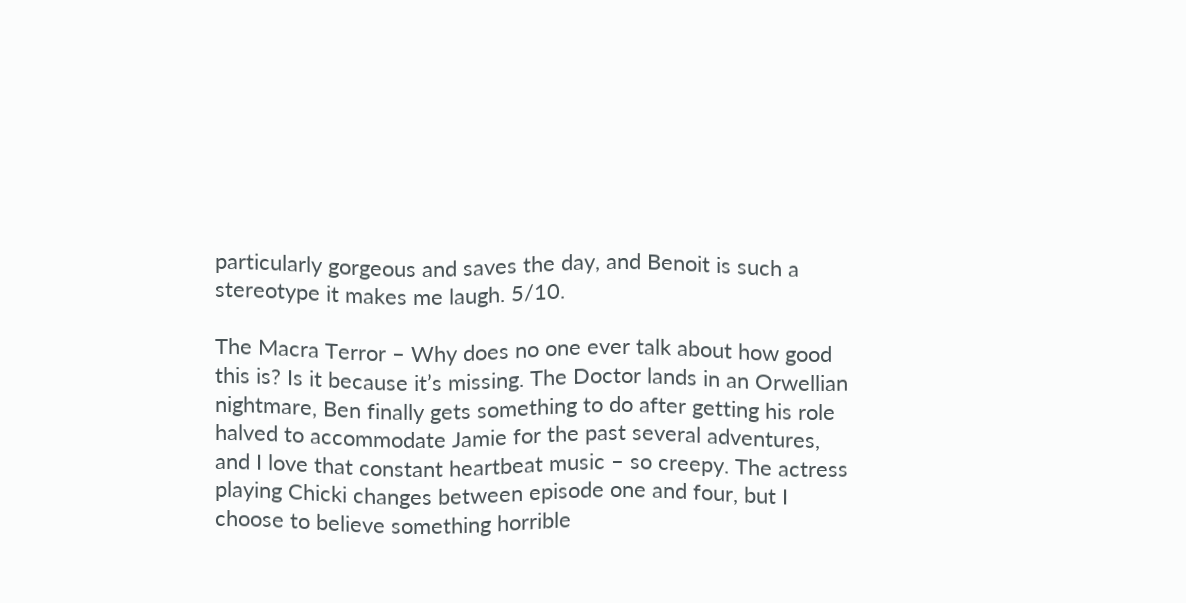particularly gorgeous and saves the day, and Benoit is such a stereotype it makes me laugh. 5/10.

The Macra Terror – Why does no one ever talk about how good this is? Is it because it’s missing. The Doctor lands in an Orwellian nightmare, Ben finally gets something to do after getting his role halved to accommodate Jamie for the past several adventures, and I love that constant heartbeat music – so creepy. The actress playing Chicki changes between episode one and four, but I choose to believe something horrible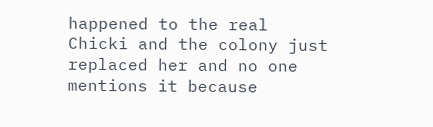happened to the real Chicki and the colony just replaced her and no one mentions it because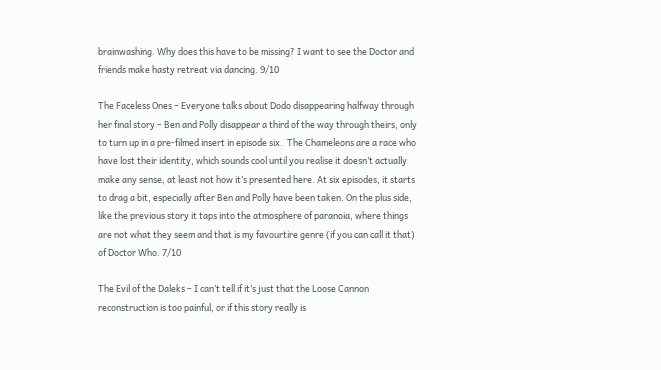brainwashing. Why does this have to be missing? I want to see the Doctor and friends make hasty retreat via dancing. 9/10

The Faceless Ones – Everyone talks about Dodo disappearing halfway through her final story – Ben and Polly disappear a third of the way through theirs, only to turn up in a pre-filmed insert in episode six.  The Chameleons are a race who have lost their identity, which sounds cool until you realise it doesn’t actually make any sense, at least not how it’s presented here. At six episodes, it starts to drag a bit, especially after Ben and Polly have been taken. On the plus side, like the previous story it taps into the atmosphere of paranoia, where things are not what they seem and that is my favourtire genre (if you can call it that) of Doctor Who. 7/10

The Evil of the Daleks – I can’t tell if it’s just that the Loose Cannon reconstruction is too painful, or if this story really is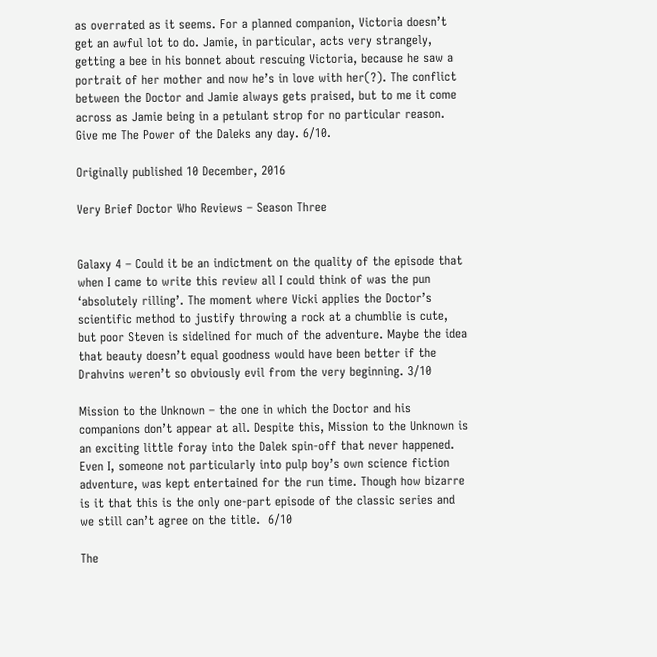as overrated as it seems. For a planned companion, Victoria doesn’t get an awful lot to do. Jamie, in particular, acts very strangely, getting a bee in his bonnet about rescuing Victoria, because he saw a portrait of her mother and now he’s in love with her(?). The conflict between the Doctor and Jamie always gets praised, but to me it come across as Jamie being in a petulant strop for no particular reason. Give me The Power of the Daleks any day. 6/10.

Originally published 10 December, 2016

Very Brief Doctor Who Reviews – Season Three


Galaxy 4 – Could it be an indictment on the quality of the episode that when I came to write this review all I could think of was the pun ‘absolutely rilling’. The moment where Vicki applies the Doctor’s scientific method to justify throwing a rock at a chumblie is cute, but poor Steven is sidelined for much of the adventure. Maybe the idea that beauty doesn’t equal goodness would have been better if the Drahvins weren’t so obviously evil from the very beginning. 3/10

Mission to the Unknown – the one in which the Doctor and his companions don’t appear at all. Despite this, Mission to the Unknown is an exciting little foray into the Dalek spin-off that never happened. Even I, someone not particularly into pulp boy’s own science fiction adventure, was kept entertained for the run time. Though how bizarre is it that this is the only one-part episode of the classic series and we still can’t agree on the title.  6/10

The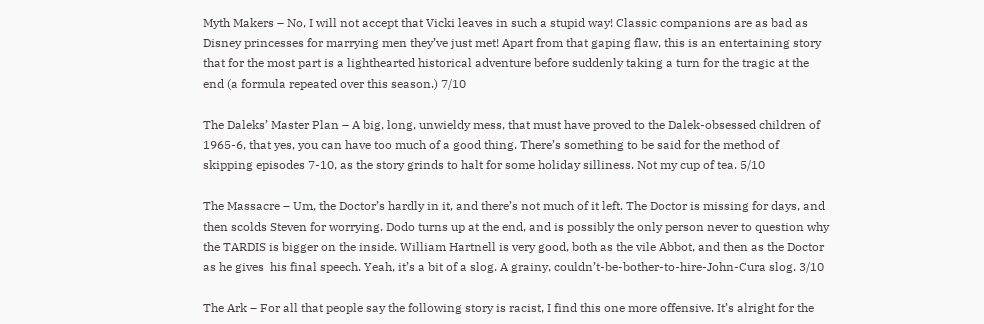Myth Makers – No, I will not accept that Vicki leaves in such a stupid way! Classic companions are as bad as Disney princesses for marrying men they’ve just met! Apart from that gaping flaw, this is an entertaining story that for the most part is a lighthearted historical adventure before suddenly taking a turn for the tragic at the end (a formula repeated over this season.) 7/10

The Daleks’ Master Plan – A big, long, unwieldy mess, that must have proved to the Dalek-obsessed children of 1965-6, that yes, you can have too much of a good thing. There’s something to be said for the method of skipping episodes 7-10, as the story grinds to halt for some holiday silliness. Not my cup of tea. 5/10

The Massacre – Um, the Doctor’s hardly in it, and there’s not much of it left. The Doctor is missing for days, and then scolds Steven for worrying. Dodo turns up at the end, and is possibly the only person never to question why the TARDIS is bigger on the inside. William Hartnell is very good, both as the vile Abbot, and then as the Doctor as he gives  his final speech. Yeah, it’s a bit of a slog. A grainy, couldn’t-be-bother-to-hire-John-Cura slog. 3/10

The Ark – For all that people say the following story is racist, I find this one more offensive. It’s alright for the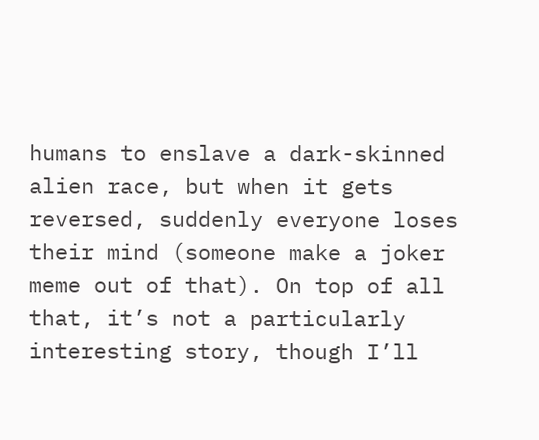humans to enslave a dark-skinned alien race, but when it gets reversed, suddenly everyone loses their mind (someone make a joker meme out of that). On top of all that, it’s not a particularly interesting story, though I’ll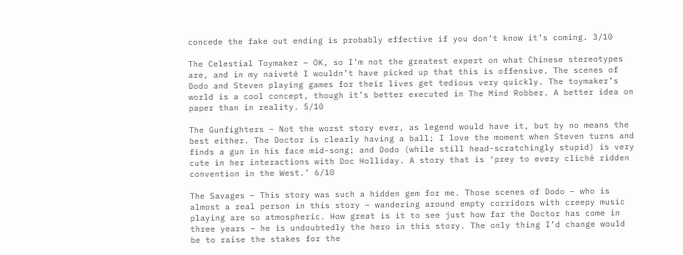concede the fake out ending is probably effective if you don’t know it’s coming. 3/10

The Celestial Toymaker – OK, so I’m not the greatest expert on what Chinese stereotypes are, and in my naiveté I wouldn’t have picked up that this is offensive. The scenes of Dodo and Steven playing games for their lives get tedious very quickly. The toymaker’s world is a cool concept, though it’s better executed in The Mind Robber. A better idea on paper than in reality. 5/10

The Gunfighters – Not the worst story ever, as legend would have it, but by no means the best either. The Doctor is clearly having a ball; I love the moment when Steven turns and finds a gun in his face mid-song; and Dodo (while still head-scratchingly stupid) is very cute in her interactions with Doc Holliday. A story that is ‘prey to every cliché ridden convention in the West.’ 6/10

The Savages – This story was such a hidden gem for me. Those scenes of Dodo – who is almost a real person in this story – wandering around empty corridors with creepy music playing are so atmospheric. How great is it to see just how far the Doctor has come in three years – he is undoubtedly the hero in this story. The only thing I’d change would be to raise the stakes for the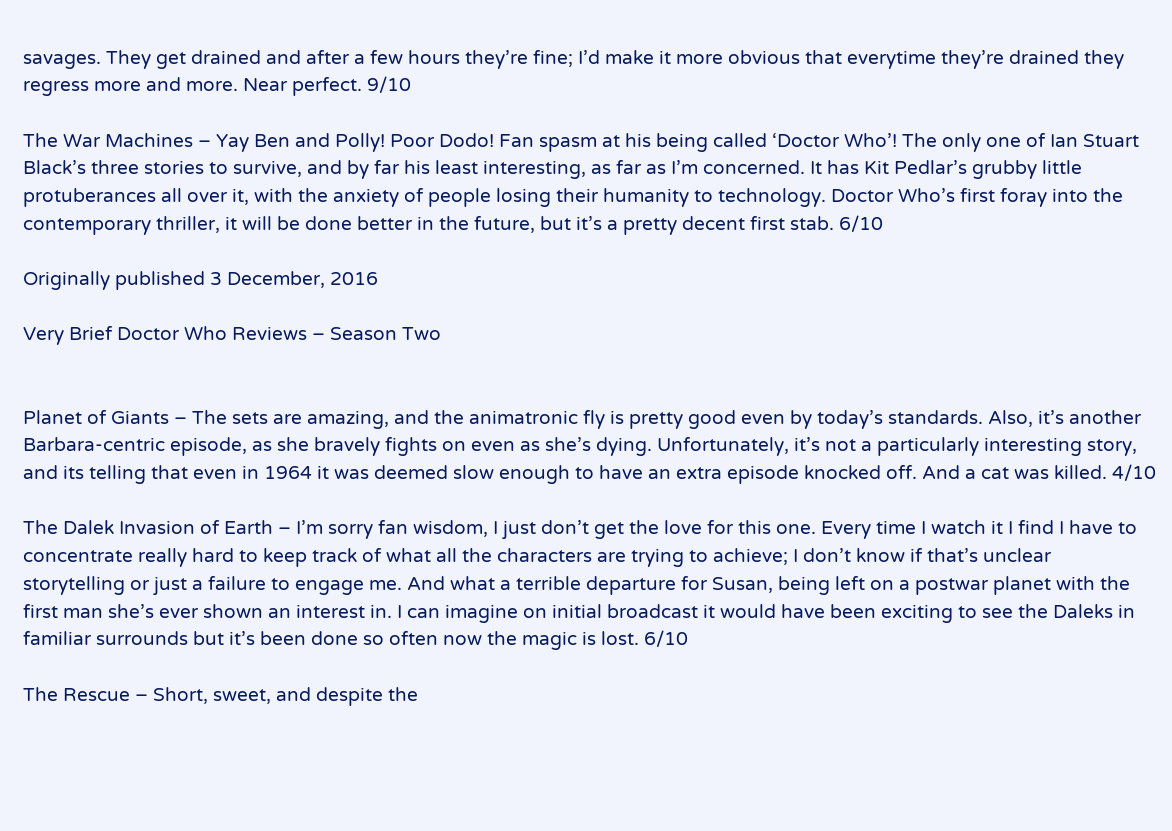savages. They get drained and after a few hours they’re fine; I’d make it more obvious that everytime they’re drained they regress more and more. Near perfect. 9/10

The War Machines – Yay Ben and Polly! Poor Dodo! Fan spasm at his being called ‘Doctor Who’! The only one of Ian Stuart Black’s three stories to survive, and by far his least interesting, as far as I’m concerned. It has Kit Pedlar’s grubby little protuberances all over it, with the anxiety of people losing their humanity to technology. Doctor Who’s first foray into the contemporary thriller, it will be done better in the future, but it’s a pretty decent first stab. 6/10

Originally published 3 December, 2016

Very Brief Doctor Who Reviews – Season Two


Planet of Giants – The sets are amazing, and the animatronic fly is pretty good even by today’s standards. Also, it’s another Barbara-centric episode, as she bravely fights on even as she’s dying. Unfortunately, it’s not a particularly interesting story, and its telling that even in 1964 it was deemed slow enough to have an extra episode knocked off. And a cat was killed. 4/10

The Dalek Invasion of Earth – I’m sorry fan wisdom, I just don’t get the love for this one. Every time I watch it I find I have to concentrate really hard to keep track of what all the characters are trying to achieve; I don’t know if that’s unclear storytelling or just a failure to engage me. And what a terrible departure for Susan, being left on a postwar planet with the first man she’s ever shown an interest in. I can imagine on initial broadcast it would have been exciting to see the Daleks in familiar surrounds but it’s been done so often now the magic is lost. 6/10

The Rescue – Short, sweet, and despite the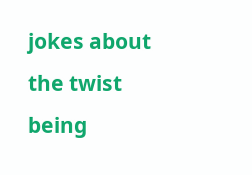jokes about the twist being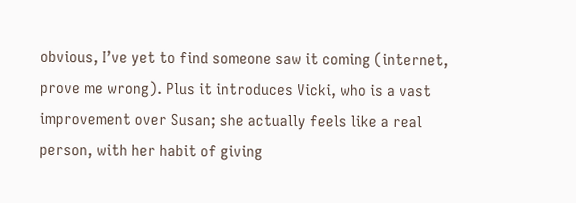obvious, I’ve yet to find someone saw it coming (internet, prove me wrong). Plus it introduces Vicki, who is a vast improvement over Susan; she actually feels like a real person, with her habit of giving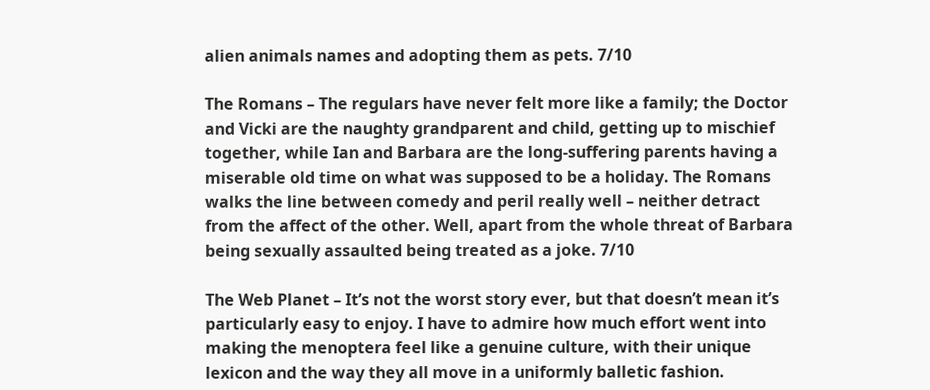alien animals names and adopting them as pets. 7/10

The Romans – The regulars have never felt more like a family; the Doctor and Vicki are the naughty grandparent and child, getting up to mischief together, while Ian and Barbara are the long-suffering parents having a miserable old time on what was supposed to be a holiday. The Romans walks the line between comedy and peril really well – neither detract from the affect of the other. Well, apart from the whole threat of Barbara being sexually assaulted being treated as a joke. 7/10

The Web Planet – It’s not the worst story ever, but that doesn’t mean it’s particularly easy to enjoy. I have to admire how much effort went into making the menoptera feel like a genuine culture, with their unique lexicon and the way they all move in a uniformly balletic fashion.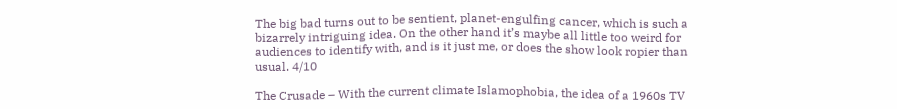The big bad turns out to be sentient, planet-engulfing cancer, which is such a bizarrely intriguing idea. On the other hand it’s maybe all little too weird for audiences to identify with, and is it just me, or does the show look ropier than usual. 4/10

The Crusade – With the current climate Islamophobia, the idea of a 1960s TV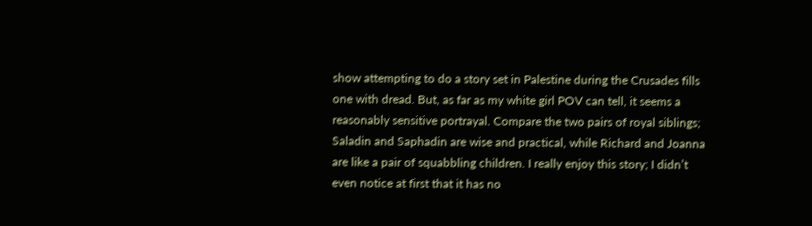show attempting to do a story set in Palestine during the Crusades fills one with dread. But, as far as my white girl POV can tell, it seems a reasonably sensitive portrayal. Compare the two pairs of royal siblings; Saladin and Saphadin are wise and practical, while Richard and Joanna are like a pair of squabbling children. I really enjoy this story; I didn’t even notice at first that it has no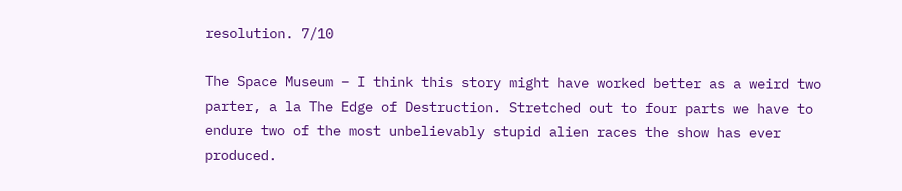resolution. 7/10

The Space Museum – I think this story might have worked better as a weird two parter, a la The Edge of Destruction. Stretched out to four parts we have to endure two of the most unbelievably stupid alien races the show has ever produced.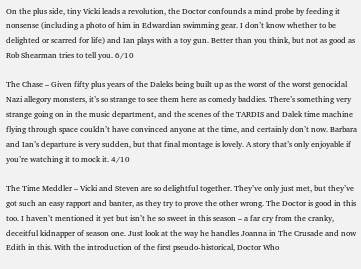On the plus side, tiny Vicki leads a revolution, the Doctor confounds a mind probe by feeding it nonsense (including a photo of him in Edwardian swimming gear. I don’t know whether to be delighted or scarred for life) and Ian plays with a toy gun. Better than you think, but not as good as Rob Shearman tries to tell you. 6/10

The Chase – Given fifty plus years of the Daleks being built up as the worst of the worst genocidal Nazi allegory monsters, it’s so strange to see them here as comedy baddies. There’s something very strange going on in the music department, and the scenes of the TARDIS and Dalek time machine flying through space couldn’t have convinced anyone at the time, and certainly don’t now. Barbara and Ian’s departure is very sudden, but that final montage is lovely. A story that’s only enjoyable if you’re watching it to mock it. 4/10

The Time Meddler – Vicki and Steven are so delightful together. They’ve only just met, but they’ve got such an easy rapport and banter, as they try to prove the other wrong. The Doctor is good in this too. I haven’t mentioned it yet but isn’t he so sweet in this season – a far cry from the cranky, deceitful kidnapper of season one. Just look at the way he handles Joanna in The Crusade and now Edith in this. With the introduction of the first pseudo-historical, Doctor Who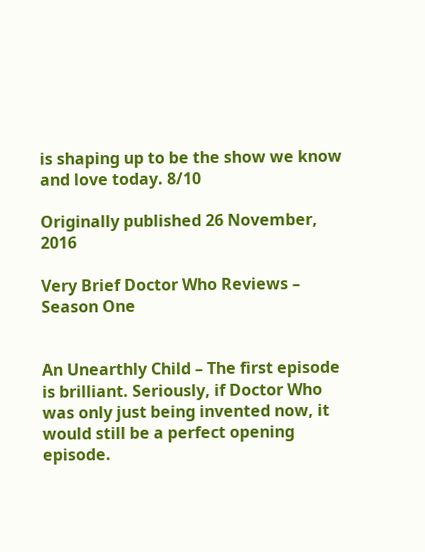is shaping up to be the show we know and love today. 8/10

Originally published 26 November, 2016

Very Brief Doctor Who Reviews – Season One


An Unearthly Child – The first episode is brilliant. Seriously, if Doctor Who was only just being invented now, it would still be a perfect opening episode.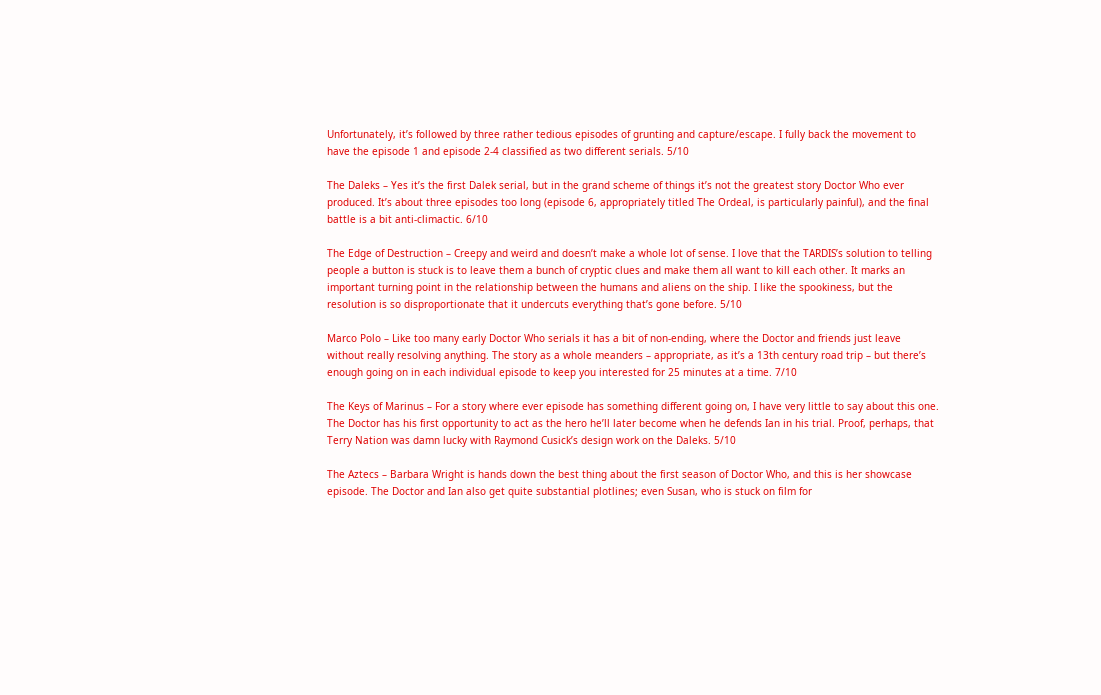Unfortunately, it’s followed by three rather tedious episodes of grunting and capture/escape. I fully back the movement to have the episode 1 and episode 2-4 classified as two different serials. 5/10

The Daleks – Yes it’s the first Dalek serial, but in the grand scheme of things it’s not the greatest story Doctor Who ever produced. It’s about three episodes too long (episode 6, appropriately titled The Ordeal, is particularly painful), and the final battle is a bit anti-climactic. 6/10

The Edge of Destruction – Creepy and weird and doesn’t make a whole lot of sense. I love that the TARDIS’s solution to telling people a button is stuck is to leave them a bunch of cryptic clues and make them all want to kill each other. It marks an important turning point in the relationship between the humans and aliens on the ship. I like the spookiness, but the resolution is so disproportionate that it undercuts everything that’s gone before. 5/10

Marco Polo – Like too many early Doctor Who serials it has a bit of non-ending, where the Doctor and friends just leave without really resolving anything. The story as a whole meanders – appropriate, as it’s a 13th century road trip – but there’s enough going on in each individual episode to keep you interested for 25 minutes at a time. 7/10

The Keys of Marinus – For a story where ever episode has something different going on, I have very little to say about this one. The Doctor has his first opportunity to act as the hero he’ll later become when he defends Ian in his trial. Proof, perhaps, that Terry Nation was damn lucky with Raymond Cusick’s design work on the Daleks. 5/10

The Aztecs – Barbara Wright is hands down the best thing about the first season of Doctor Who, and this is her showcase episode. The Doctor and Ian also get quite substantial plotlines; even Susan, who is stuck on film for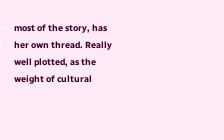most of the story, has her own thread. Really well plotted, as the weight of cultural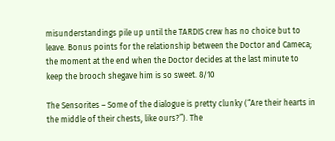misunderstandings pile up until the TARDIS crew has no choice but to leave. Bonus points for the relationship between the Doctor and Cameca; the moment at the end when the Doctor decides at the last minute to keep the brooch shegave him is so sweet. 8/10

The Sensorites – Some of the dialogue is pretty clunky (“Are their hearts in the middle of their chests, like ours?”). The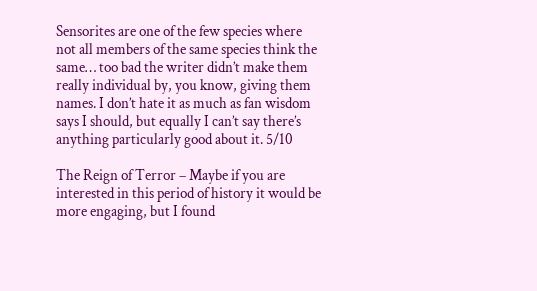Sensorites are one of the few species where not all members of the same species think the same… too bad the writer didn’t make them really individual by, you know, giving them names. I don’t hate it as much as fan wisdom says I should, but equally I can’t say there’s anything particularly good about it. 5/10

The Reign of Terror – Maybe if you are interested in this period of history it would be more engaging, but I found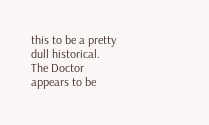this to be a pretty dull historical. The Doctor appears to be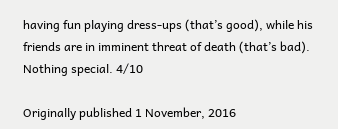having fun playing dress-ups (that’s good), while his friends are in imminent threat of death (that’s bad). Nothing special. 4/10

Originally published 1 November, 2016